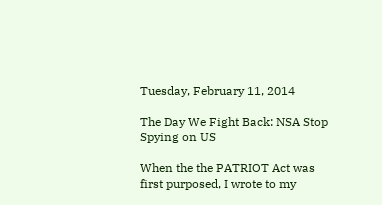Tuesday, February 11, 2014

The Day We Fight Back: NSA Stop Spying on US

When the the PATRIOT Act was first purposed, I wrote to my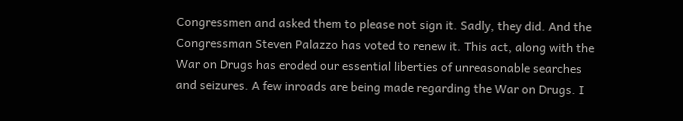Congressmen and asked them to please not sign it. Sadly, they did. And the Congressman Steven Palazzo has voted to renew it. This act, along with the War on Drugs has eroded our essential liberties of unreasonable searches and seizures. A few inroads are being made regarding the War on Drugs. I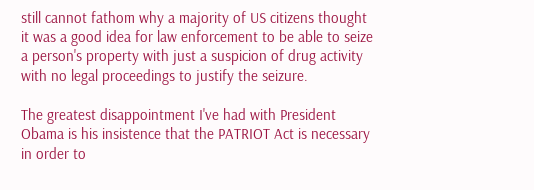still cannot fathom why a majority of US citizens thought it was a good idea for law enforcement to be able to seize a person's property with just a suspicion of drug activity with no legal proceedings to justify the seizure.

The greatest disappointment I've had with President Obama is his insistence that the PATRIOT Act is necessary in order to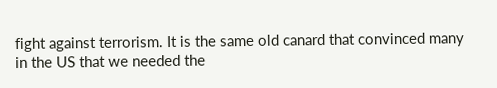fight against terrorism. It is the same old canard that convinced many in the US that we needed the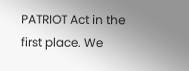PATRIOT Act in the first place. We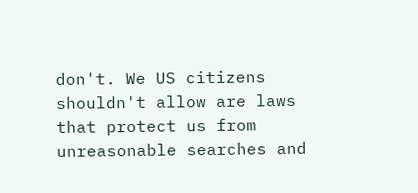don't. We US citizens shouldn't allow are laws that protect us from unreasonable searches and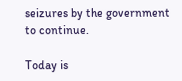seizures by the government to continue.

Today is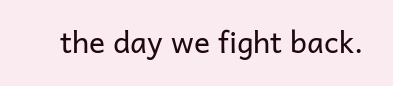the day we fight back.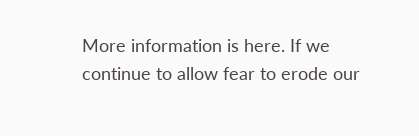More information is here. If we continue to allow fear to erode our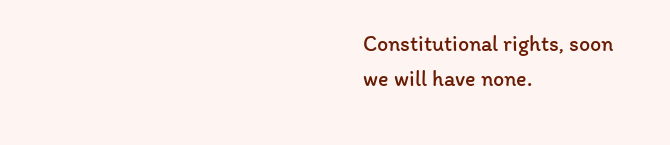Constitutional rights, soon we will have none.